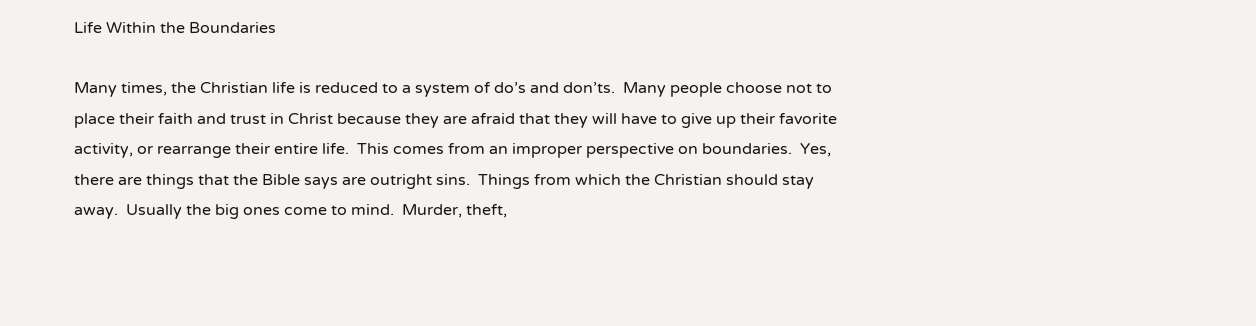Life Within the Boundaries

Many times, the Christian life is reduced to a system of do’s and don’ts.  Many people choose not to place their faith and trust in Christ because they are afraid that they will have to give up their favorite activity, or rearrange their entire life.  This comes from an improper perspective on boundaries.  Yes, there are things that the Bible says are outright sins.  Things from which the Christian should stay away.  Usually the big ones come to mind.  Murder, theft,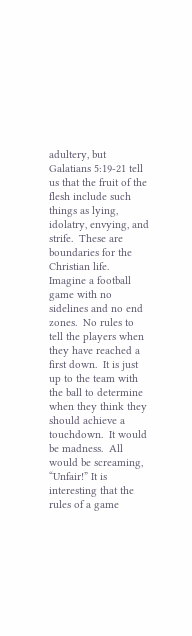adultery, but Galatians 5:19-21 tell us that the fruit of the flesh include such things as lying, idolatry, envying, and strife.  These are boundaries for the Christian life.
Imagine a football game with no sidelines and no end zones.  No rules to tell the players when they have reached a first down.  It is just up to the team with the ball to determine when they think they should achieve a touchdown.  It would be madness.  All would be screaming, “Unfair!” It is interesting that the rules of a game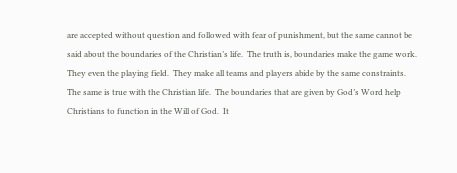are accepted without question and followed with fear of punishment, but the same cannot be said about the boundaries of the Christian’s life.  The truth is, boundaries make the game work.  They even the playing field.  They make all teams and players abide by the same constraints.  The same is true with the Christian life.  The boundaries that are given by God’s Word help Christians to function in the Will of God.  It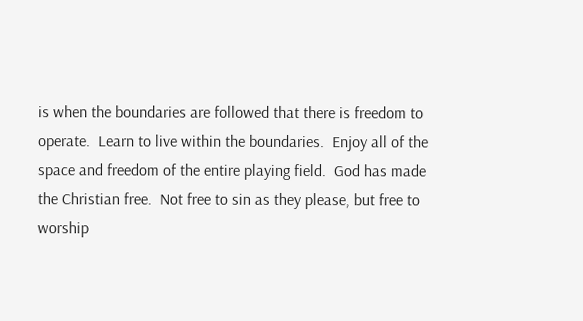is when the boundaries are followed that there is freedom to operate.  Learn to live within the boundaries.  Enjoy all of the space and freedom of the entire playing field.  God has made the Christian free.  Not free to sin as they please, but free to worship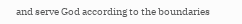and serve God according to the boundaries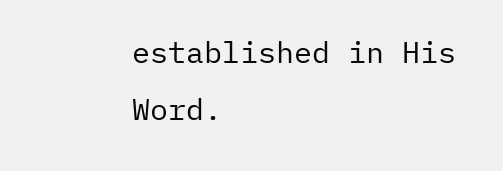established in His Word.